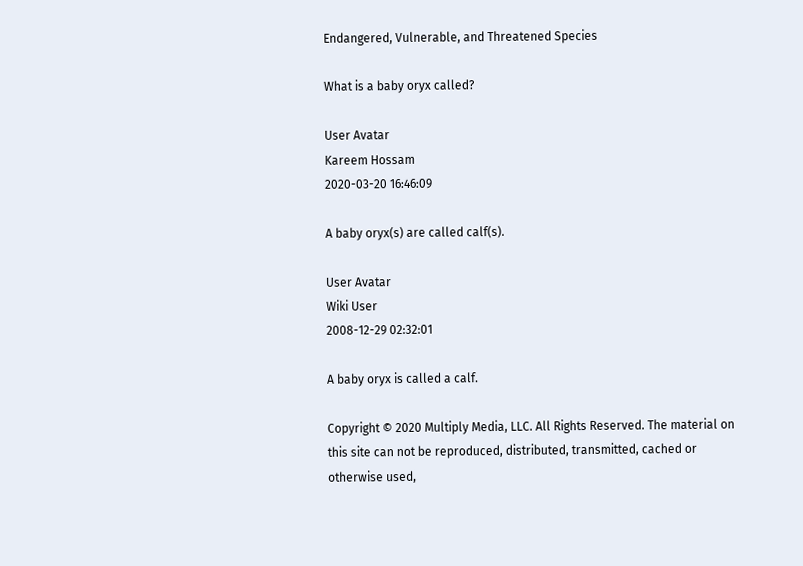Endangered, Vulnerable, and Threatened Species

What is a baby oryx called?

User Avatar
Kareem Hossam
2020-03-20 16:46:09

A baby oryx(s) are called calf(s).

User Avatar
Wiki User
2008-12-29 02:32:01

A baby oryx is called a calf.

Copyright © 2020 Multiply Media, LLC. All Rights Reserved. The material on this site can not be reproduced, distributed, transmitted, cached or otherwise used,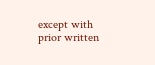except with prior written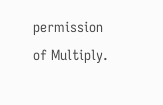permission of Multiply.